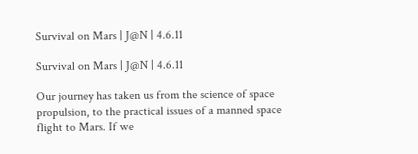Survival on Mars | J@N | 4.6.11

Survival on Mars | J@N | 4.6.11

Our journey has taken us from the science of space propulsion, to the practical issues of a manned space flight to Mars. If we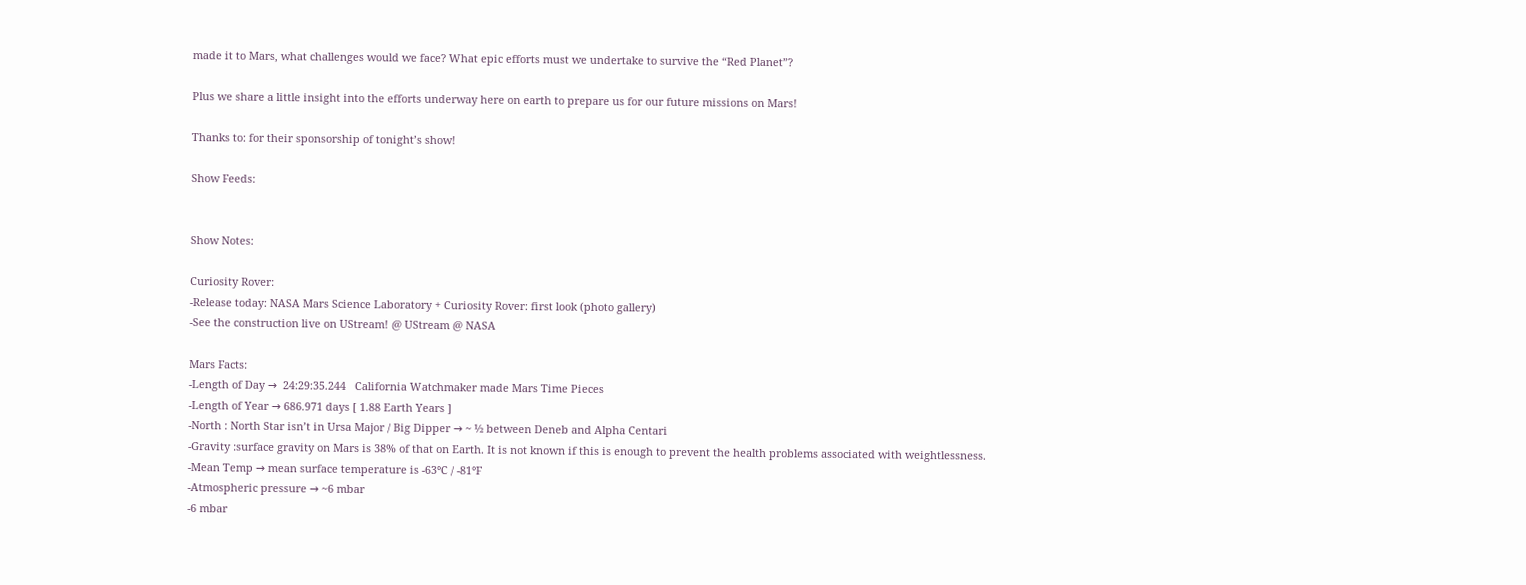made it to Mars, what challenges would we face? What epic efforts must we undertake to survive the “Red Planet”?

Plus we share a little insight into the efforts underway here on earth to prepare us for our future missions on Mars!

Thanks to: for their sponsorship of tonight’s show!

Show Feeds:


Show Notes:

Curiosity Rover:
-Release today: NASA Mars Science Laboratory + Curiosity Rover: first look (photo gallery)
-See the construction live on UStream! @ UStream @ NASA

Mars Facts:
-Length of Day →  24:29:35.244   California Watchmaker made Mars Time Pieces
-Length of Year → 686.971 days [ 1.88 Earth Years ]
-North : North Star isn’t in Ursa Major / Big Dipper → ~ ½ between Deneb and Alpha Centari
-Gravity :surface gravity on Mars is 38% of that on Earth. It is not known if this is enough to prevent the health problems associated with weightlessness.
-Mean Temp → mean surface temperature is -63°C / -81°F
-Atmospheric pressure → ~6 mbar
-6 mbar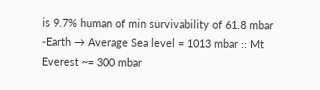is 9.7% human of min survivability of 61.8 mbar
-Earth → Average Sea level = 1013 mbar :: Mt Everest ~= 300 mbar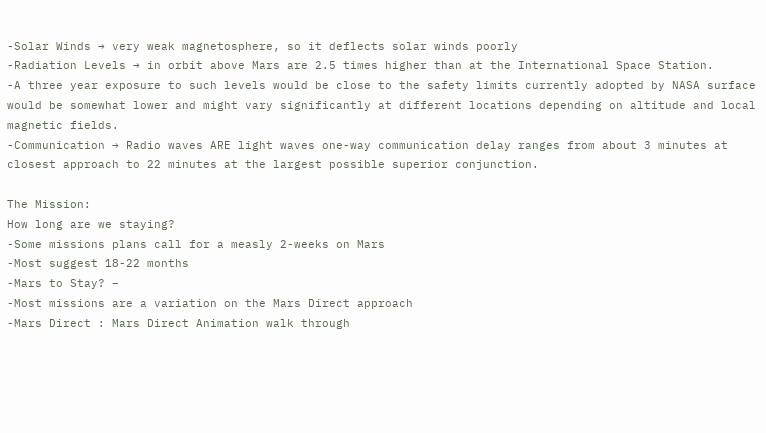-Solar Winds → very weak magnetosphere, so it deflects solar winds poorly
-Radiation Levels → in orbit above Mars are 2.5 times higher than at the International Space Station.
-A three year exposure to such levels would be close to the safety limits currently adopted by NASA surface would be somewhat lower and might vary significantly at different locations depending on altitude and local magnetic fields.
-Communication → Radio waves ARE light waves one-way communication delay ranges from about 3 minutes at closest approach to 22 minutes at the largest possible superior conjunction.

The Mission:
How long are we staying?
-Some missions plans call for a measly 2-weeks on Mars
-Most suggest 18-22 months
-Mars to Stay? –
-Most missions are a variation on the Mars Direct approach
-Mars Direct : Mars Direct Animation walk through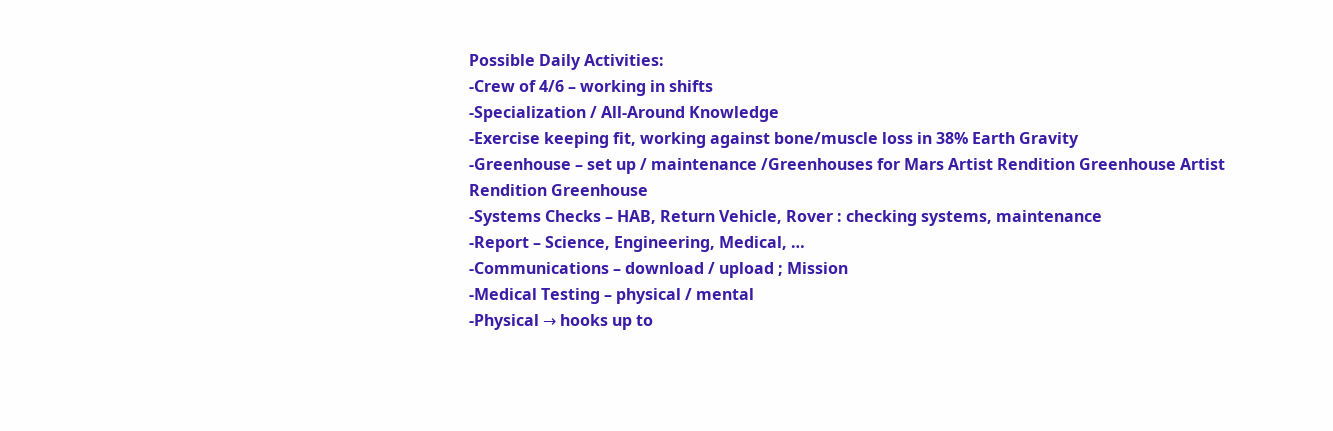Possible Daily Activities:
-Crew of 4/6 – working in shifts
-Specialization / All-Around Knowledge
-Exercise keeping fit, working against bone/muscle loss in 38% Earth Gravity
-Greenhouse – set up / maintenance /Greenhouses for Mars Artist Rendition Greenhouse Artist Rendition Greenhouse
-Systems Checks – HAB, Return Vehicle, Rover : checking systems, maintenance
-Report – Science, Engineering, Medical, …
-Communications – download / upload ; Mission
-Medical Testing – physical / mental
-Physical → hooks up to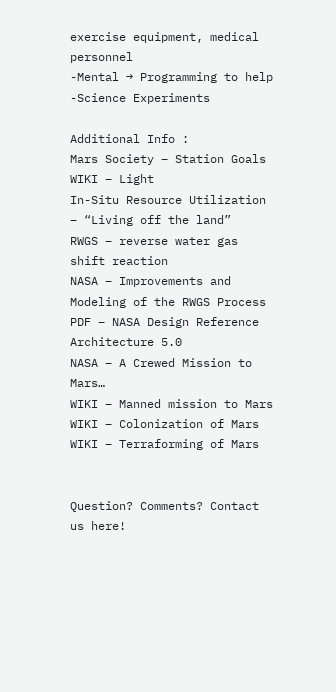exercise equipment, medical personnel
-Mental → Programming to help
-Science Experiments

Additional Info :
Mars Society – Station Goals
WIKI – Light
In-Situ Resource Utilization – “Living off the land”
RWGS – reverse water gas shift reaction
NASA – Improvements and Modeling of the RWGS Process
PDF – NASA Design Reference Architecture 5.0
NASA – A Crewed Mission to Mars…
WIKI – Manned mission to Mars
WIKI – Colonization of Mars
WIKI – Terraforming of Mars


Question? Comments? Contact us here!